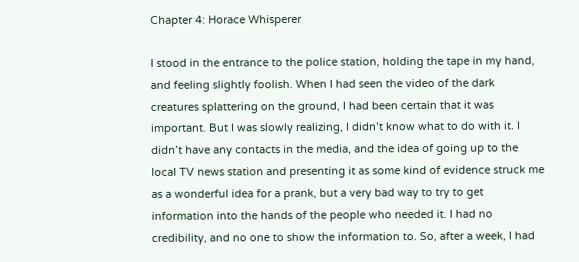Chapter 4: Horace Whisperer

I stood in the entrance to the police station, holding the tape in my hand, and feeling slightly foolish. When I had seen the video of the dark creatures splattering on the ground, I had been certain that it was important. But I was slowly realizing, I didn’t know what to do with it. I didn’t have any contacts in the media, and the idea of going up to the local TV news station and presenting it as some kind of evidence struck me as a wonderful idea for a prank, but a very bad way to try to get information into the hands of the people who needed it. I had no credibility, and no one to show the information to. So, after a week, I had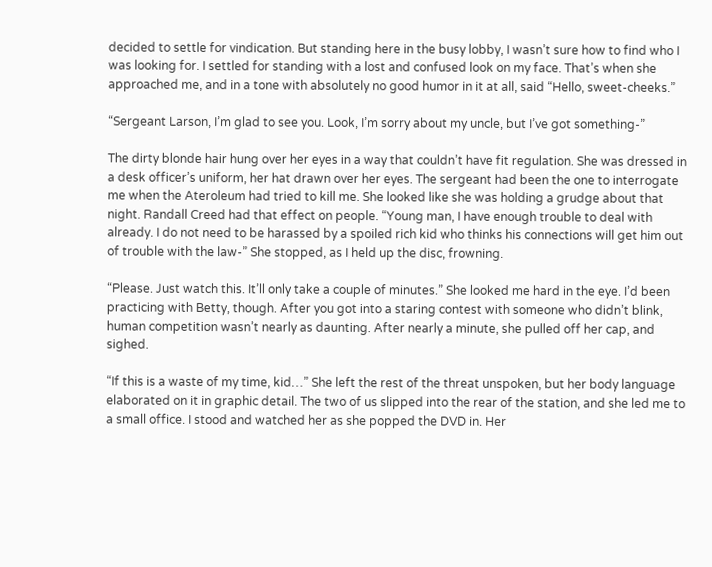decided to settle for vindication. But standing here in the busy lobby, I wasn’t sure how to find who I was looking for. I settled for standing with a lost and confused look on my face. That’s when she approached me, and in a tone with absolutely no good humor in it at all, said “Hello, sweet-cheeks.”

“Sergeant Larson, I’m glad to see you. Look, I’m sorry about my uncle, but I’ve got something-”

The dirty blonde hair hung over her eyes in a way that couldn’t have fit regulation. She was dressed in a desk officer’s uniform, her hat drawn over her eyes. The sergeant had been the one to interrogate me when the Ateroleum had tried to kill me. She looked like she was holding a grudge about that night. Randall Creed had that effect on people. “Young man, I have enough trouble to deal with already. I do not need to be harassed by a spoiled rich kid who thinks his connections will get him out of trouble with the law-” She stopped, as I held up the disc, frowning.

“Please. Just watch this. It’ll only take a couple of minutes.” She looked me hard in the eye. I’d been practicing with Betty, though. After you got into a staring contest with someone who didn’t blink, human competition wasn’t nearly as daunting. After nearly a minute, she pulled off her cap, and sighed.

“If this is a waste of my time, kid…” She left the rest of the threat unspoken, but her body language elaborated on it in graphic detail. The two of us slipped into the rear of the station, and she led me to a small office. I stood and watched her as she popped the DVD in. Her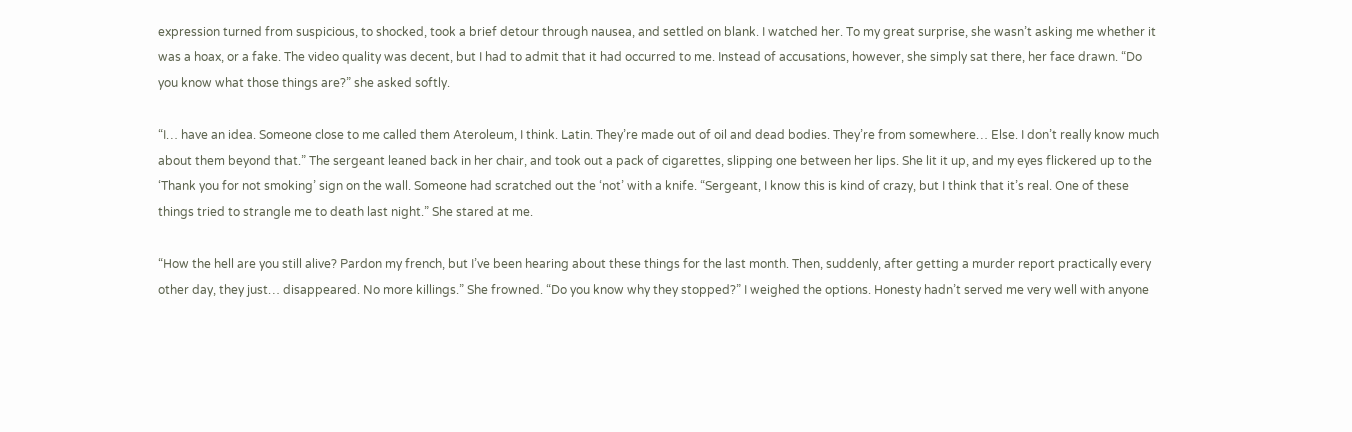expression turned from suspicious, to shocked, took a brief detour through nausea, and settled on blank. I watched her. To my great surprise, she wasn’t asking me whether it was a hoax, or a fake. The video quality was decent, but I had to admit that it had occurred to me. Instead of accusations, however, she simply sat there, her face drawn. “Do you know what those things are?” she asked softly.

“I… have an idea. Someone close to me called them Ateroleum, I think. Latin. They’re made out of oil and dead bodies. They’re from somewhere… Else. I don’t really know much about them beyond that.” The sergeant leaned back in her chair, and took out a pack of cigarettes, slipping one between her lips. She lit it up, and my eyes flickered up to the ‘Thank you for not smoking’ sign on the wall. Someone had scratched out the ‘not’ with a knife. “Sergeant, I know this is kind of crazy, but I think that it’s real. One of these things tried to strangle me to death last night.” She stared at me.

“How the hell are you still alive? Pardon my french, but I’ve been hearing about these things for the last month. Then, suddenly, after getting a murder report practically every other day, they just… disappeared. No more killings.” She frowned. “Do you know why they stopped?” I weighed the options. Honesty hadn’t served me very well with anyone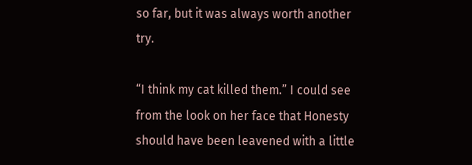so far, but it was always worth another try.

“I think my cat killed them.” I could see from the look on her face that Honesty should have been leavened with a little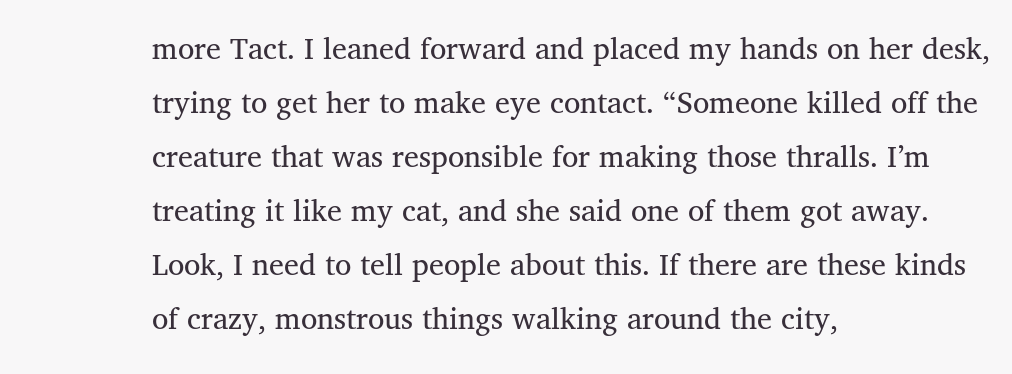more Tact. I leaned forward and placed my hands on her desk, trying to get her to make eye contact. “Someone killed off the creature that was responsible for making those thralls. I’m treating it like my cat, and she said one of them got away. Look, I need to tell people about this. If there are these kinds of crazy, monstrous things walking around the city,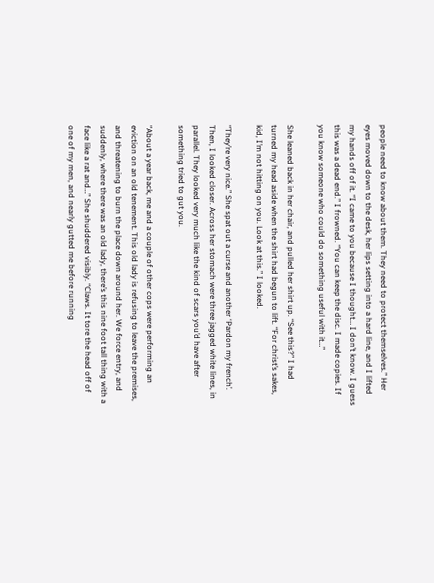people need to know about them. They need to protect themselves.” Her eyes moved down to the desk, her lips setting into a hard line, and I lifted my hands off of it. “I came to you because I thought… I don’t know. I guess this was a dead end.” I frowned. “You can keep the disc. I made copies. If you know someone who could do something useful with it…”

She leaned back in her chair, and pulled her shirt up. “See this?” I had turned my head aside when the shirt had begun to lift. “For christ’s sakes, kid, I’m not hitting on you. Look at this.” I looked.

“They’re very nice.” She spat out a curse and another ‘Pardon my french’. Then, I looked closer. Across her stomach were three jagged white lines, in parallel. They looked very much like the kind of scars you’d have after something tried to gut you.

“About a year back, me and a couple of other cops were performing an eviction on an old tenement. This old lady is refusing to leave the premises, and threatening to burn the place down around her. We force entry, and suddenly, where there was an old lady, there’s this nine foot tall thing with a face like a rat and…” She shuddered visibly. “Claws. It tore the head off of one of my men, and nearly gutted me before running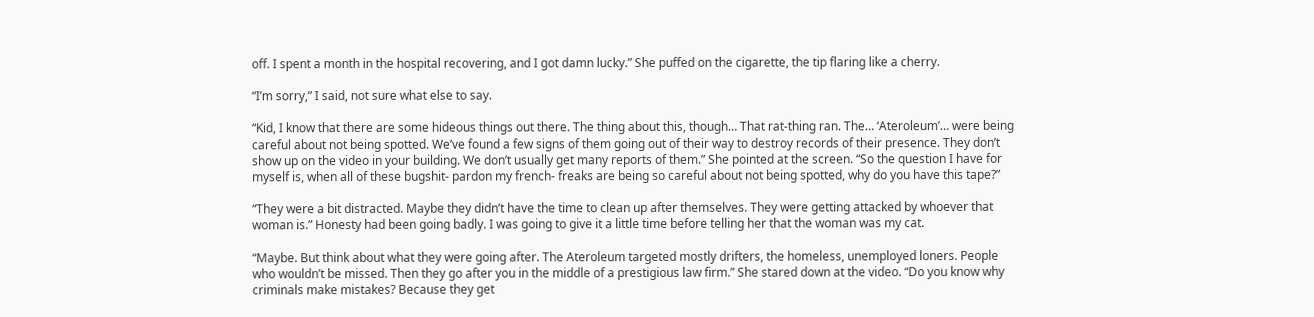off. I spent a month in the hospital recovering, and I got damn lucky.” She puffed on the cigarette, the tip flaring like a cherry.

“I’m sorry,” I said, not sure what else to say.

“Kid, I know that there are some hideous things out there. The thing about this, though… That rat-thing ran. The… ‘Ateroleum’… were being careful about not being spotted. We’ve found a few signs of them going out of their way to destroy records of their presence. They don’t show up on the video in your building. We don’t usually get many reports of them.” She pointed at the screen. “So the question I have for myself is, when all of these bugshit- pardon my french- freaks are being so careful about not being spotted, why do you have this tape?”

“They were a bit distracted. Maybe they didn’t have the time to clean up after themselves. They were getting attacked by whoever that woman is.” Honesty had been going badly. I was going to give it a little time before telling her that the woman was my cat.

“Maybe. But think about what they were going after. The Ateroleum targeted mostly drifters, the homeless, unemployed loners. People who wouldn’t be missed. Then they go after you in the middle of a prestigious law firm.” She stared down at the video. “Do you know why criminals make mistakes? Because they get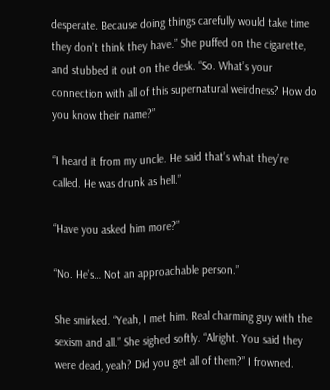desperate. Because doing things carefully would take time they don’t think they have.” She puffed on the cigarette, and stubbed it out on the desk. “So. What’s your connection with all of this supernatural weirdness? How do you know their name?”

“I heard it from my uncle. He said that’s what they’re called. He was drunk as hell.”

“Have you asked him more?”

“No. He’s… Not an approachable person.”

She smirked. “Yeah, I met him. Real charming guy with the sexism and all.” She sighed softly. “Alright. You said they were dead, yeah? Did you get all of them?” I frowned.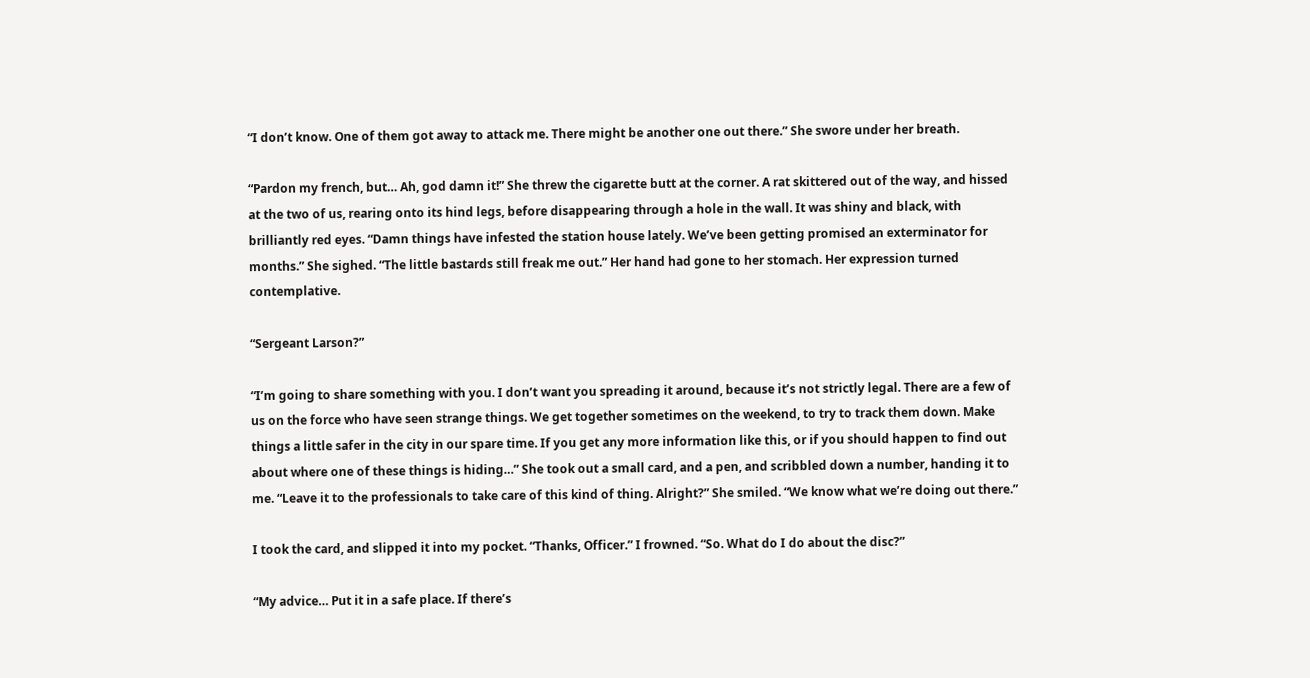“I don’t know. One of them got away to attack me. There might be another one out there.” She swore under her breath.

“Pardon my french, but… Ah, god damn it!” She threw the cigarette butt at the corner. A rat skittered out of the way, and hissed at the two of us, rearing onto its hind legs, before disappearing through a hole in the wall. It was shiny and black, with brilliantly red eyes. “Damn things have infested the station house lately. We’ve been getting promised an exterminator for months.” She sighed. “The little bastards still freak me out.” Her hand had gone to her stomach. Her expression turned contemplative.

“Sergeant Larson?”

“I’m going to share something with you. I don’t want you spreading it around, because it’s not strictly legal. There are a few of us on the force who have seen strange things. We get together sometimes on the weekend, to try to track them down. Make things a little safer in the city in our spare time. If you get any more information like this, or if you should happen to find out about where one of these things is hiding…” She took out a small card, and a pen, and scribbled down a number, handing it to me. “Leave it to the professionals to take care of this kind of thing. Alright?” She smiled. “We know what we’re doing out there.”

I took the card, and slipped it into my pocket. “Thanks, Officer.” I frowned. “So. What do I do about the disc?”

“My advice… Put it in a safe place. If there’s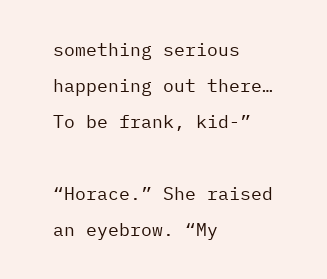something serious happening out there… To be frank, kid-”

“Horace.” She raised an eyebrow. “My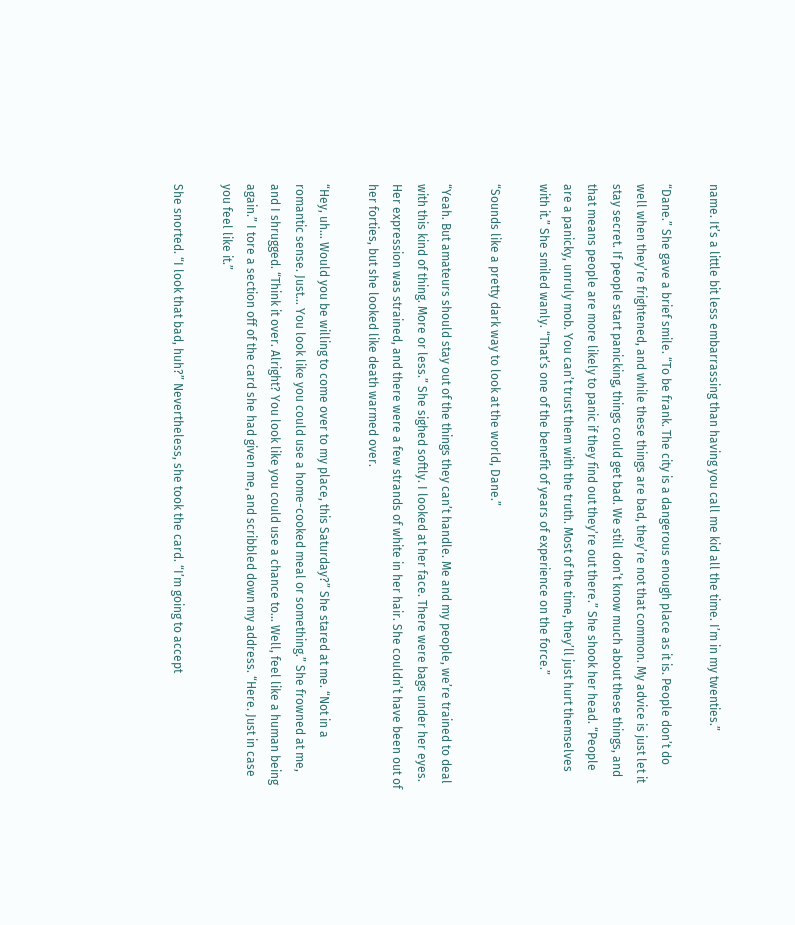name. It’s a little bit less embarrassing than having you call me kid all the time. I’m in my twenties.”

“Dane.” She gave a brief smile. “To be frank. The city is a dangerous enough place as it is. People don’t do well when they’re frightened, and while these things are bad, they’re not that common. My advice is just let it stay secret. If people start panicking, things could get bad. We still don’t know much about these things, and that means people are more likely to panic if they find out they’re out there.” She shook her head. “People are a panicky, unruly mob. You can’t trust them with the truth. Most of the time, they’ll just hurt themselves with it.” She smiled wanly. “That’s one of the benefit of years of experience on the force.”

“Sounds like a pretty dark way to look at the world, Dane.”

“Yeah. But amateurs should stay out of the things they can’t handle. Me and my people, we’re trained to deal with this kind of thing. More or less.” She sighed softly. I looked at her face. There were bags under her eyes. Her expression was strained, and there were a few strands of white in her hair. She couldn’t have been out of her forties, but she looked like death warmed over.

“Hey, uh… Would you be willing to come over to my place, this Saturday?” She stared at me. “Not in a romantic sense. Just… You look like you could use a home-cooked meal or something.” She frowned at me, and I shrugged. “Think it over. Alright? You look like you could use a chance to… Well, feel like a human being again.” I tore a section off of the card she had given me, and scribbled down my address. “Here. Just in case you feel like it.”

She snorted. “I look that bad, huh?” Nevertheless, she took the card. “I’m going to accept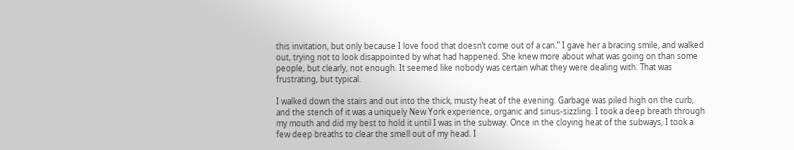this invitation, but only because I love food that doesn’t come out of a can.” I gave her a bracing smile, and walked out, trying not to look disappointed by what had happened. She knew more about what was going on than some people, but clearly, not enough. It seemed like nobody was certain what they were dealing with. That was frustrating, but typical.

I walked down the stairs and out into the thick, musty heat of the evening. Garbage was piled high on the curb, and the stench of it was a uniquely New York experience, organic and sinus-sizzling. I took a deep breath through my mouth and did my best to hold it until I was in the subway. Once in the cloying heat of the subways, I took a few deep breaths to clear the smell out of my head. I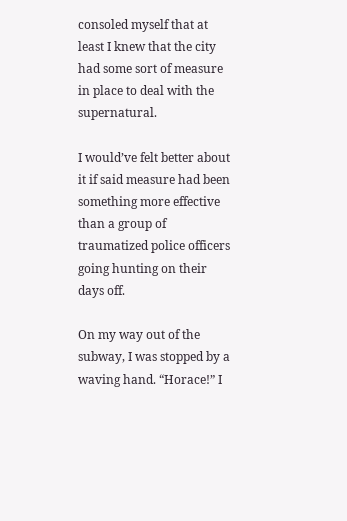consoled myself that at least I knew that the city had some sort of measure in place to deal with the supernatural.

I would’ve felt better about it if said measure had been something more effective than a group of traumatized police officers going hunting on their days off.

On my way out of the subway, I was stopped by a waving hand. “Horace!” I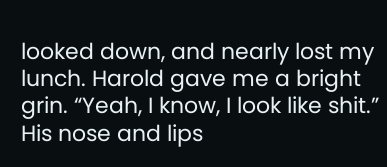looked down, and nearly lost my lunch. Harold gave me a bright grin. “Yeah, I know, I look like shit.” His nose and lips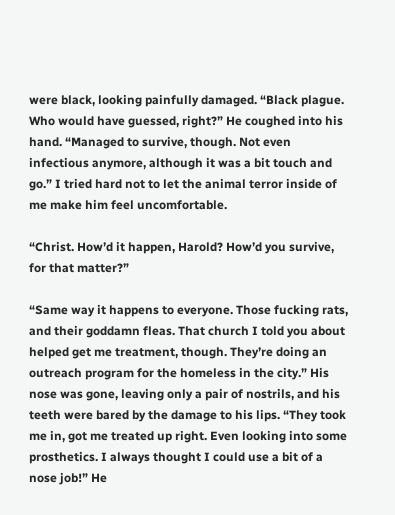were black, looking painfully damaged. “Black plague. Who would have guessed, right?” He coughed into his hand. “Managed to survive, though. Not even infectious anymore, although it was a bit touch and go.” I tried hard not to let the animal terror inside of me make him feel uncomfortable.

“Christ. How’d it happen, Harold? How’d you survive, for that matter?”

“Same way it happens to everyone. Those fucking rats, and their goddamn fleas. That church I told you about helped get me treatment, though. They’re doing an outreach program for the homeless in the city.” His nose was gone, leaving only a pair of nostrils, and his teeth were bared by the damage to his lips. “They took me in, got me treated up right. Even looking into some prosthetics. I always thought I could use a bit of a nose job!” He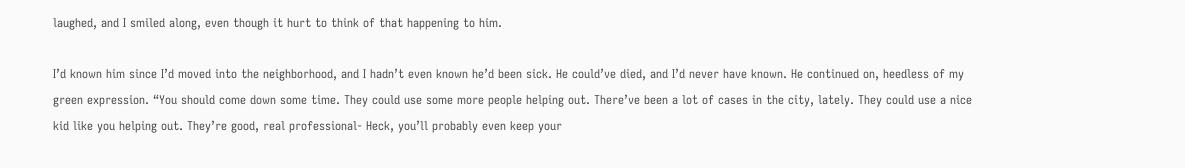laughed, and I smiled along, even though it hurt to think of that happening to him.

I’d known him since I’d moved into the neighborhood, and I hadn’t even known he’d been sick. He could’ve died, and I’d never have known. He continued on, heedless of my green expression. “You should come down some time. They could use some more people helping out. There’ve been a lot of cases in the city, lately. They could use a nice kid like you helping out. They’re good, real professional- Heck, you’ll probably even keep your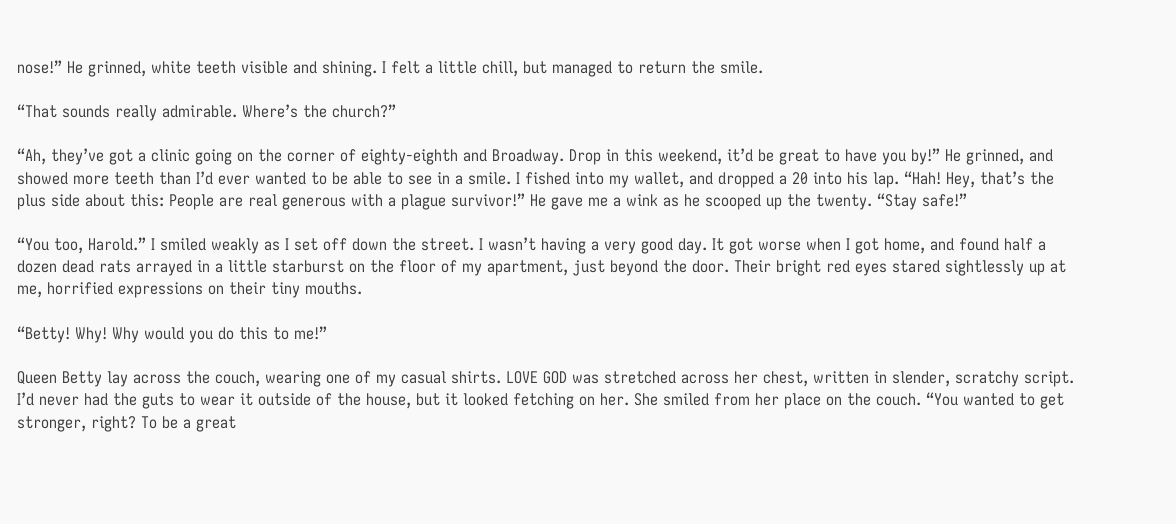nose!” He grinned, white teeth visible and shining. I felt a little chill, but managed to return the smile.

“That sounds really admirable. Where’s the church?”

“Ah, they’ve got a clinic going on the corner of eighty-eighth and Broadway. Drop in this weekend, it’d be great to have you by!” He grinned, and showed more teeth than I’d ever wanted to be able to see in a smile. I fished into my wallet, and dropped a 20 into his lap. “Hah! Hey, that’s the plus side about this: People are real generous with a plague survivor!” He gave me a wink as he scooped up the twenty. “Stay safe!”

“You too, Harold.” I smiled weakly as I set off down the street. I wasn’t having a very good day. It got worse when I got home, and found half a dozen dead rats arrayed in a little starburst on the floor of my apartment, just beyond the door. Their bright red eyes stared sightlessly up at me, horrified expressions on their tiny mouths.

“Betty! Why! Why would you do this to me!”

Queen Betty lay across the couch, wearing one of my casual shirts. LOVE GOD was stretched across her chest, written in slender, scratchy script. I’d never had the guts to wear it outside of the house, but it looked fetching on her. She smiled from her place on the couch. “You wanted to get stronger, right? To be a great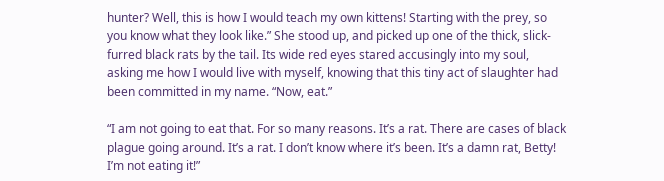hunter? Well, this is how I would teach my own kittens! Starting with the prey, so you know what they look like.” She stood up, and picked up one of the thick, slick-furred black rats by the tail. Its wide red eyes stared accusingly into my soul, asking me how I would live with myself, knowing that this tiny act of slaughter had been committed in my name. “Now, eat.”

“I am not going to eat that. For so many reasons. It’s a rat. There are cases of black plague going around. It’s a rat. I don’t know where it’s been. It’s a damn rat, Betty! I’m not eating it!”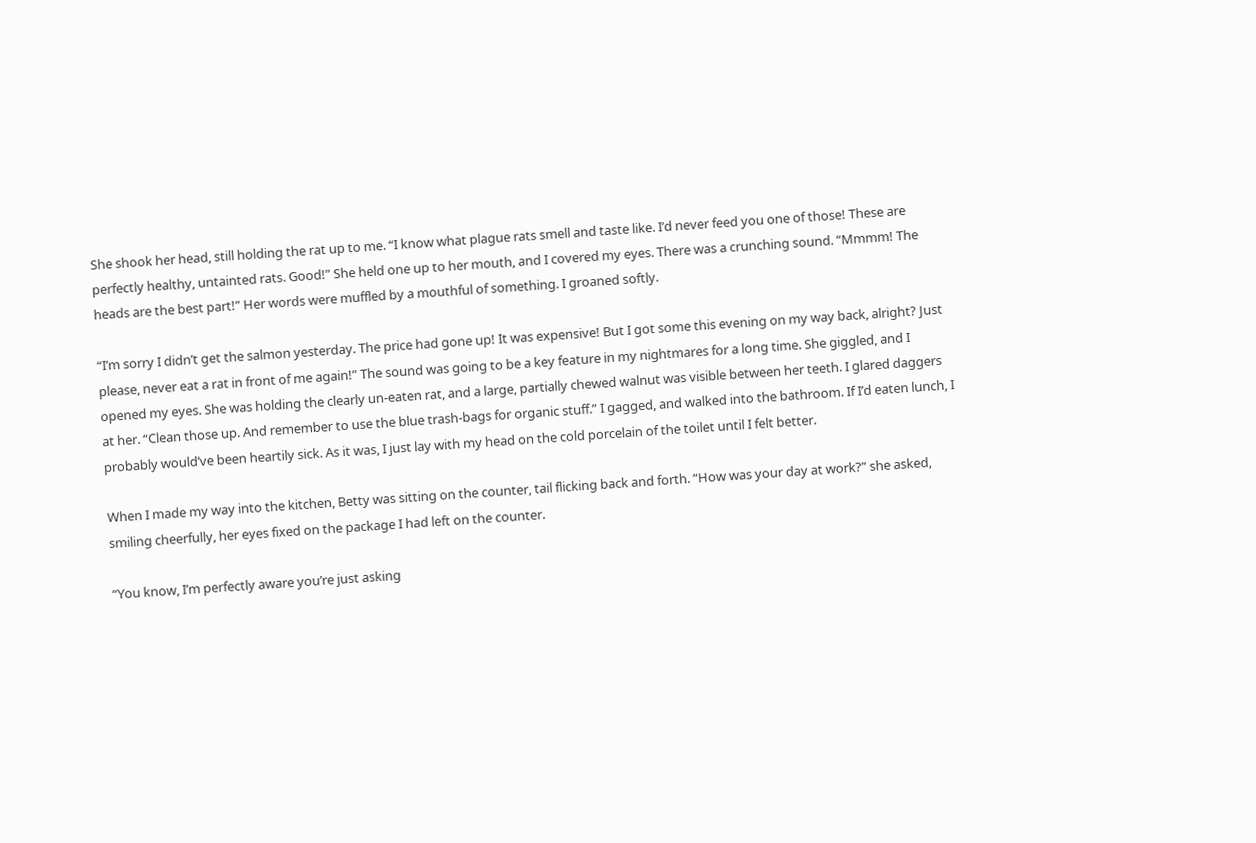She shook her head, still holding the rat up to me. “I know what plague rats smell and taste like. I’d never feed you one of those! These are perfectly healthy, untainted rats. Good!” She held one up to her mouth, and I covered my eyes. There was a crunching sound. “Mmmm! The heads are the best part!” Her words were muffled by a mouthful of something. I groaned softly.

“I’m sorry I didn’t get the salmon yesterday. The price had gone up! It was expensive! But I got some this evening on my way back, alright? Just please, never eat a rat in front of me again!” The sound was going to be a key feature in my nightmares for a long time. She giggled, and I opened my eyes. She was holding the clearly un-eaten rat, and a large, partially chewed walnut was visible between her teeth. I glared daggers at her. “Clean those up. And remember to use the blue trash-bags for organic stuff.” I gagged, and walked into the bathroom. If I’d eaten lunch, I probably would’ve been heartily sick. As it was, I just lay with my head on the cold porcelain of the toilet until I felt better.

When I made my way into the kitchen, Betty was sitting on the counter, tail flicking back and forth. “How was your day at work?” she asked, smiling cheerfully, her eyes fixed on the package I had left on the counter.

“You know, I’m perfectly aware you’re just asking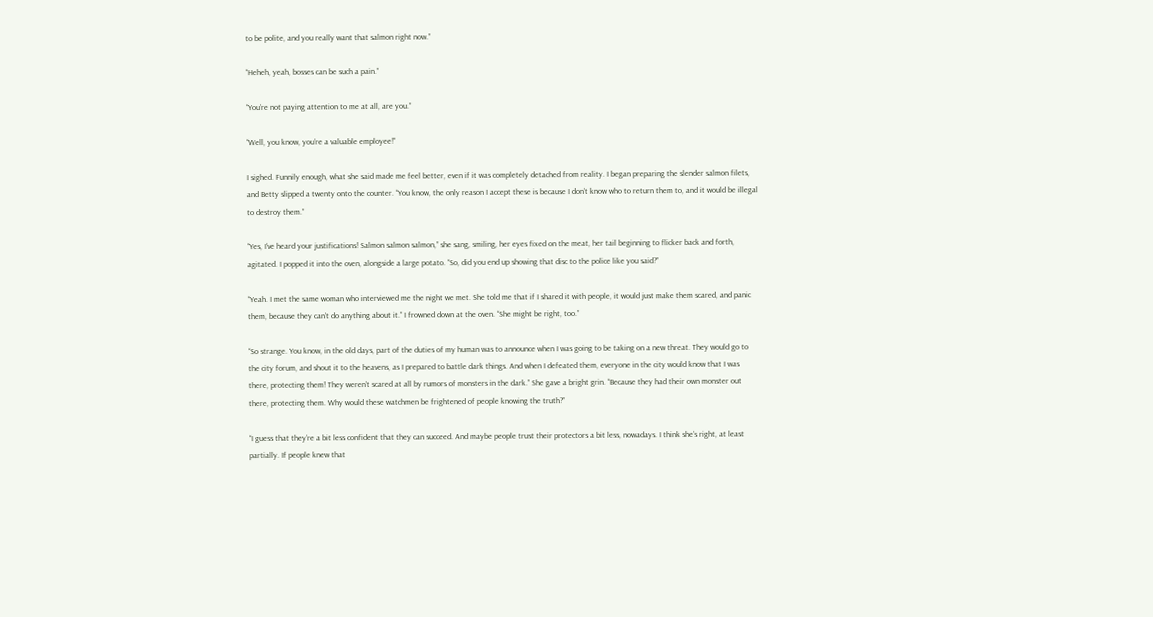to be polite, and you really want that salmon right now.”

“Heheh, yeah, bosses can be such a pain.”

“You’re not paying attention to me at all, are you.”

“Well, you know, you’re a valuable employee!”

I sighed. Funnily enough, what she said made me feel better, even if it was completely detached from reality. I began preparing the slender salmon filets, and Betty slipped a twenty onto the counter. “You know, the only reason I accept these is because I don’t know who to return them to, and it would be illegal to destroy them.”

“Yes, I’ve heard your justifications! Salmon salmon salmon,” she sang, smiling, her eyes fixed on the meat, her tail beginning to flicker back and forth, agitated. I popped it into the oven, alongside a large potato. “So, did you end up showing that disc to the police like you said?”

“Yeah. I met the same woman who interviewed me the night we met. She told me that if I shared it with people, it would just make them scared, and panic them, because they can’t do anything about it.” I frowned down at the oven. “She might be right, too.”

“So strange. You know, in the old days, part of the duties of my human was to announce when I was going to be taking on a new threat. They would go to the city forum, and shout it to the heavens, as I prepared to battle dark things. And when I defeated them, everyone in the city would know that I was there, protecting them! They weren’t scared at all by rumors of monsters in the dark.” She gave a bright grin. “Because they had their own monster out there, protecting them. Why would these watchmen be frightened of people knowing the truth?”

“I guess that they’re a bit less confident that they can succeed. And maybe people trust their protectors a bit less, nowadays. I think she’s right, at least partially. If people knew that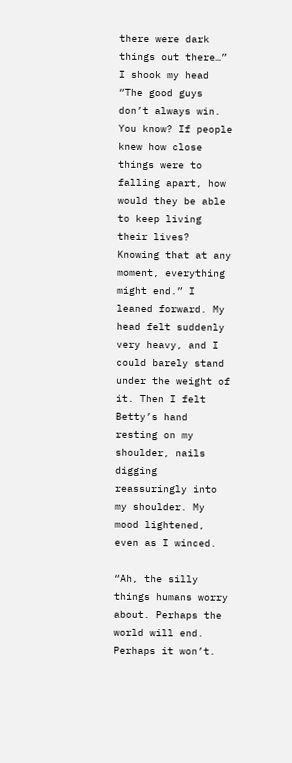there were dark things out there…” I shook my head “The good guys don’t always win. You know? If people knew how close things were to falling apart, how would they be able to keep living their lives? Knowing that at any moment, everything might end.” I leaned forward. My head felt suddenly very heavy, and I could barely stand under the weight of it. Then I felt Betty’s hand resting on my shoulder, nails digging reassuringly into my shoulder. My mood lightened, even as I winced.

“Ah, the silly things humans worry about. Perhaps the world will end. Perhaps it won’t.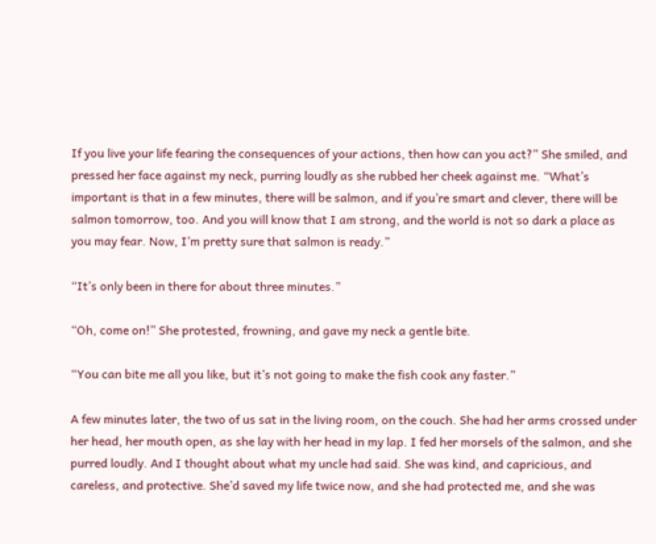If you live your life fearing the consequences of your actions, then how can you act?” She smiled, and pressed her face against my neck, purring loudly as she rubbed her cheek against me. “What’s important is that in a few minutes, there will be salmon, and if you’re smart and clever, there will be salmon tomorrow, too. And you will know that I am strong, and the world is not so dark a place as you may fear. Now, I’m pretty sure that salmon is ready.”

“It’s only been in there for about three minutes.”

“Oh, come on!” She protested, frowning, and gave my neck a gentle bite.

“You can bite me all you like, but it’s not going to make the fish cook any faster.”

A few minutes later, the two of us sat in the living room, on the couch. She had her arms crossed under her head, her mouth open, as she lay with her head in my lap. I fed her morsels of the salmon, and she purred loudly. And I thought about what my uncle had said. She was kind, and capricious, and careless, and protective. She’d saved my life twice now, and she had protected me, and she was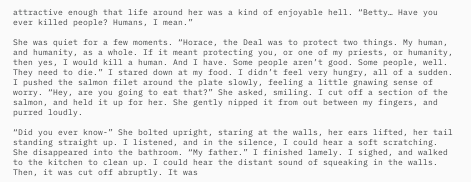attractive enough that life around her was a kind of enjoyable hell. “Betty… Have you ever killed people? Humans, I mean.”

She was quiet for a few moments. “Horace, the Deal was to protect two things. My human, and humanity, as a whole. If it meant protecting you, or one of my priests, or humanity, then yes, I would kill a human. And I have. Some people aren’t good. Some people, well. They need to die.” I stared down at my food. I didn’t feel very hungry, all of a sudden. I pushed the salmon filet around the plate slowly, feeling a little gnawing sense of worry. “Hey, are you going to eat that?” She asked, smiling. I cut off a section of the salmon, and held it up for her. She gently nipped it from out between my fingers, and purred loudly.

“Did you ever know-” She bolted upright, staring at the walls, her ears lifted, her tail standing straight up. I listened, and in the silence, I could hear a soft scratching. She disappeared into the bathroom. “My father.” I finished lamely. I sighed, and walked to the kitchen to clean up. I could hear the distant sound of squeaking in the walls. Then, it was cut off abruptly. It was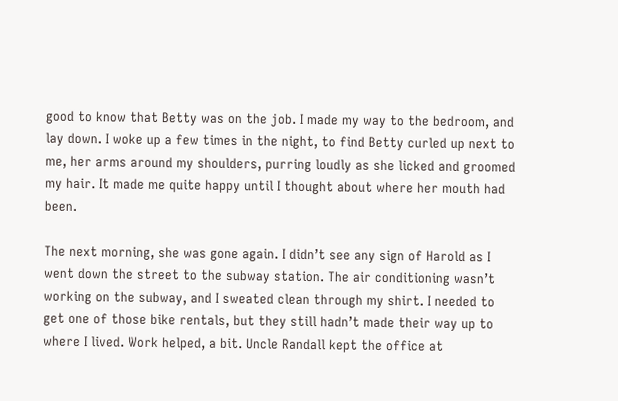good to know that Betty was on the job. I made my way to the bedroom, and lay down. I woke up a few times in the night, to find Betty curled up next to me, her arms around my shoulders, purring loudly as she licked and groomed my hair. It made me quite happy until I thought about where her mouth had been.

The next morning, she was gone again. I didn’t see any sign of Harold as I went down the street to the subway station. The air conditioning wasn’t working on the subway, and I sweated clean through my shirt. I needed to get one of those bike rentals, but they still hadn’t made their way up to where I lived. Work helped, a bit. Uncle Randall kept the office at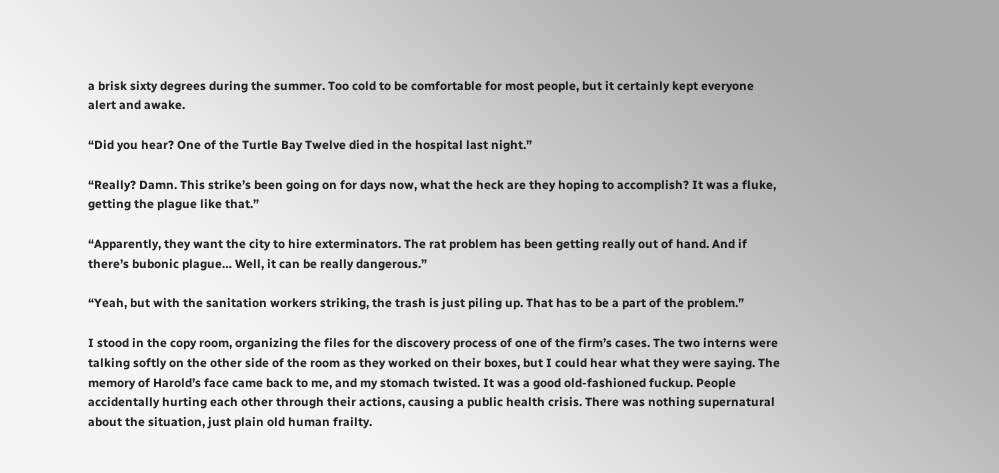a brisk sixty degrees during the summer. Too cold to be comfortable for most people, but it certainly kept everyone alert and awake.

“Did you hear? One of the Turtle Bay Twelve died in the hospital last night.”

“Really? Damn. This strike’s been going on for days now, what the heck are they hoping to accomplish? It was a fluke, getting the plague like that.”

“Apparently, they want the city to hire exterminators. The rat problem has been getting really out of hand. And if there’s bubonic plague… Well, it can be really dangerous.”

“Yeah, but with the sanitation workers striking, the trash is just piling up. That has to be a part of the problem.”

I stood in the copy room, organizing the files for the discovery process of one of the firm’s cases. The two interns were talking softly on the other side of the room as they worked on their boxes, but I could hear what they were saying. The memory of Harold’s face came back to me, and my stomach twisted. It was a good old-fashioned fuckup. People accidentally hurting each other through their actions, causing a public health crisis. There was nothing supernatural about the situation, just plain old human frailty.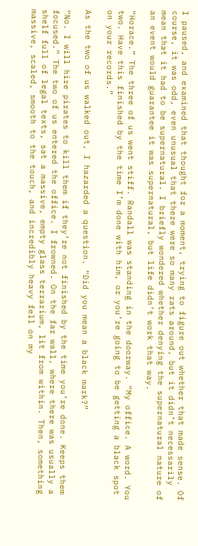I paused, and examined that thought for a moment, trying to figure out whether that made sense. Of course, it was odd, even unusual that there were so many rats around, but it didn’t necessarily mean that it had to be supernatural. I briefly wondered whether denying the supernatural nature of an event would guarantee it was supernatural, but life didn’t work that way.

“Horace.” The three of us went stiff. Randall was standing in the doorway. “My office. A word. You two. Have this finished by the time I’m done with him, or you’re going to be getting a black spot on your records.”

As the two of us walked out, I hazarded a question. “Did you mean a black mark?”

“No. I will hire pirates to kill them if they’re not finished by the time you’re done. Keeps them focused.” The two of us entered the office. I frowned. On the far wall, where there was usually a shelf full of legal texts, sat a massive, empty glass terrarium, lit from within. Then, something massive, scaled, smooth to the touch, and incredibly heavy fell on my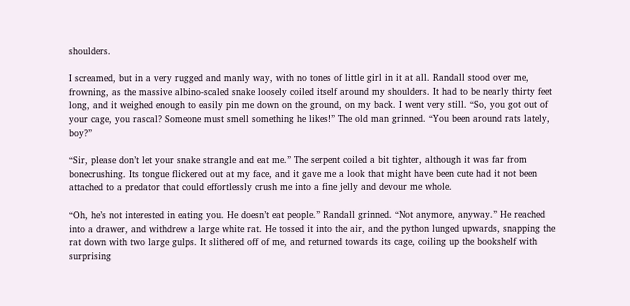shoulders.

I screamed, but in a very rugged and manly way, with no tones of little girl in it at all. Randall stood over me, frowning, as the massive albino-scaled snake loosely coiled itself around my shoulders. It had to be nearly thirty feet long, and it weighed enough to easily pin me down on the ground, on my back. I went very still. “So, you got out of your cage, you rascal? Someone must smell something he likes!” The old man grinned. “You been around rats lately, boy?”

“Sir, please don’t let your snake strangle and eat me.” The serpent coiled a bit tighter, although it was far from bonecrushing. Its tongue flickered out at my face, and it gave me a look that might have been cute had it not been attached to a predator that could effortlessly crush me into a fine jelly and devour me whole.

“Oh, he’s not interested in eating you. He doesn’t eat people.” Randall grinned. “Not anymore, anyway.” He reached into a drawer, and withdrew a large white rat. He tossed it into the air, and the python lunged upwards, snapping the rat down with two large gulps. It slithered off of me, and returned towards its cage, coiling up the bookshelf with surprising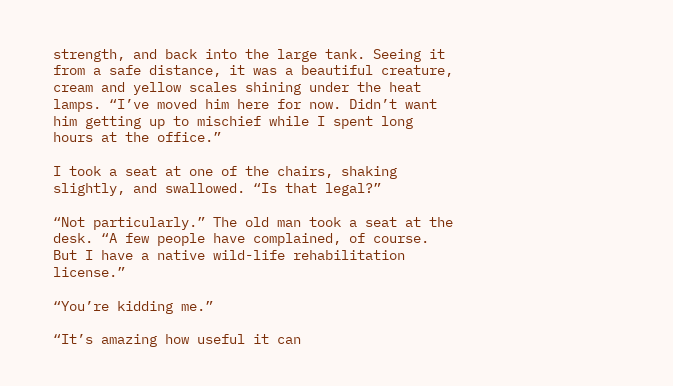strength, and back into the large tank. Seeing it from a safe distance, it was a beautiful creature, cream and yellow scales shining under the heat lamps. “I’ve moved him here for now. Didn’t want him getting up to mischief while I spent long hours at the office.”

I took a seat at one of the chairs, shaking slightly, and swallowed. “Is that legal?”

“Not particularly.” The old man took a seat at the desk. “A few people have complained, of course. But I have a native wild-life rehabilitation license.”

“You’re kidding me.”

“It’s amazing how useful it can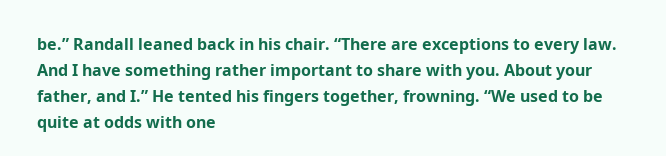be.” Randall leaned back in his chair. “There are exceptions to every law. And I have something rather important to share with you. About your father, and I.” He tented his fingers together, frowning. “We used to be quite at odds with one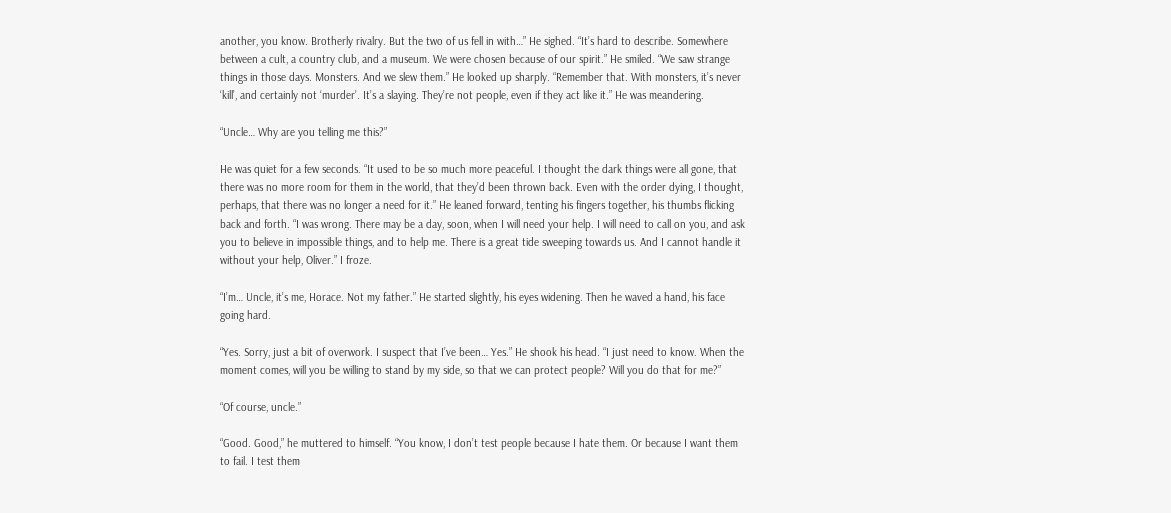another, you know. Brotherly rivalry. But the two of us fell in with…” He sighed. “It’s hard to describe. Somewhere between a cult, a country club, and a museum. We were chosen because of our spirit.” He smiled. “We saw strange things in those days. Monsters. And we slew them.” He looked up sharply. “Remember that. With monsters, it’s never ‘kill’, and certainly not ‘murder’. It’s a slaying. They’re not people, even if they act like it.” He was meandering.

“Uncle… Why are you telling me this?”

He was quiet for a few seconds. “It used to be so much more peaceful. I thought the dark things were all gone, that there was no more room for them in the world, that they’d been thrown back. Even with the order dying, I thought, perhaps, that there was no longer a need for it.” He leaned forward, tenting his fingers together, his thumbs flicking back and forth. “I was wrong. There may be a day, soon, when I will need your help. I will need to call on you, and ask you to believe in impossible things, and to help me. There is a great tide sweeping towards us. And I cannot handle it without your help, Oliver.” I froze.

“I’m… Uncle, it’s me, Horace. Not my father.” He started slightly, his eyes widening. Then he waved a hand, his face going hard.

“Yes. Sorry, just a bit of overwork. I suspect that I’ve been… Yes.” He shook his head. “I just need to know. When the moment comes, will you be willing to stand by my side, so that we can protect people? Will you do that for me?”

“Of course, uncle.”

“Good. Good,” he muttered to himself. “You know, I don’t test people because I hate them. Or because I want them to fail. I test them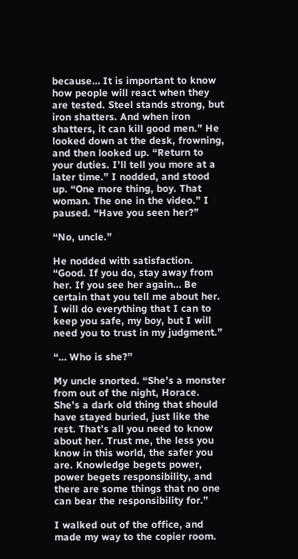because… It is important to know how people will react when they are tested. Steel stands strong, but iron shatters. And when iron shatters, it can kill good men.” He looked down at the desk, frowning, and then looked up. “Return to your duties. I’ll tell you more at a later time.” I nodded, and stood up. “One more thing, boy. That woman. The one in the video.” I paused. “Have you seen her?”

“No, uncle.”

He nodded with satisfaction. “Good. If you do, stay away from her. If you see her again… Be certain that you tell me about her. I will do everything that I can to keep you safe, my boy, but I will need you to trust in my judgment.”

“… Who is she?”

My uncle snorted. “She’s a monster from out of the night, Horace. She’s a dark old thing that should have stayed buried, just like the rest. That’s all you need to know about her. Trust me, the less you know in this world, the safer you are. Knowledge begets power, power begets responsibility, and there are some things that no one can bear the responsibility for.”

I walked out of the office, and made my way to the copier room.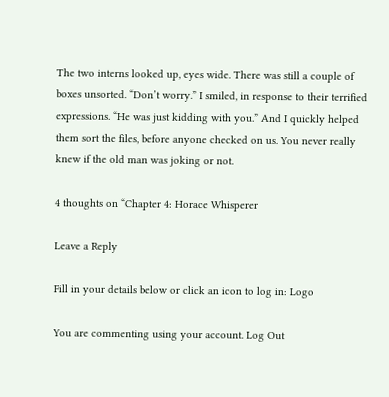The two interns looked up, eyes wide. There was still a couple of boxes unsorted. “Don’t worry.” I smiled, in response to their terrified expressions. “He was just kidding with you.” And I quickly helped them sort the files, before anyone checked on us. You never really knew if the old man was joking or not.

4 thoughts on “Chapter 4: Horace Whisperer

Leave a Reply

Fill in your details below or click an icon to log in: Logo

You are commenting using your account. Log Out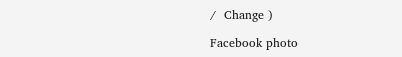/  Change )

Facebook photo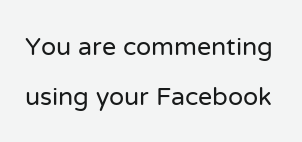You are commenting using your Facebook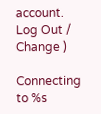account. Log Out /  Change )

Connecting to %s